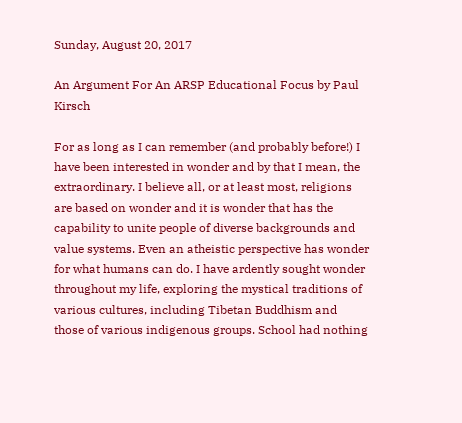Sunday, August 20, 2017

An Argument For An ARSP Educational Focus by Paul Kirsch

For as long as I can remember (and probably before!) I have been interested in wonder and by that I mean, the extraordinary. I believe all, or at least most, religions are based on wonder and it is wonder that has the capability to unite people of diverse backgrounds and value systems. Even an atheistic perspective has wonder for what humans can do. I have ardently sought wonder throughout my life, exploring the mystical traditions of various cultures, including Tibetan Buddhism and those of various indigenous groups. School had nothing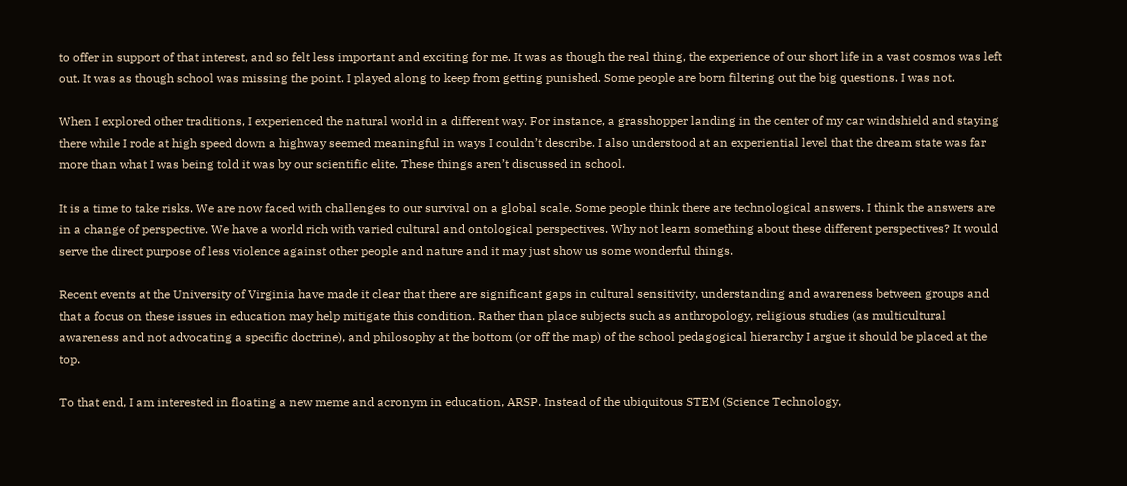to offer in support of that interest, and so felt less important and exciting for me. It was as though the real thing, the experience of our short life in a vast cosmos was left out. It was as though school was missing the point. I played along to keep from getting punished. Some people are born filtering out the big questions. I was not.

When I explored other traditions, I experienced the natural world in a different way. For instance, a grasshopper landing in the center of my car windshield and staying there while I rode at high speed down a highway seemed meaningful in ways I couldn’t describe. I also understood at an experiential level that the dream state was far more than what I was being told it was by our scientific elite. These things aren’t discussed in school.

It is a time to take risks. We are now faced with challenges to our survival on a global scale. Some people think there are technological answers. I think the answers are in a change of perspective. We have a world rich with varied cultural and ontological perspectives. Why not learn something about these different perspectives? It would serve the direct purpose of less violence against other people and nature and it may just show us some wonderful things.

Recent events at the University of Virginia have made it clear that there are significant gaps in cultural sensitivity, understanding and awareness between groups and that a focus on these issues in education may help mitigate this condition. Rather than place subjects such as anthropology, religious studies (as multicultural awareness and not advocating a specific doctrine), and philosophy at the bottom (or off the map) of the school pedagogical hierarchy I argue it should be placed at the top.

To that end, I am interested in floating a new meme and acronym in education, ARSP. Instead of the ubiquitous STEM (Science Technology,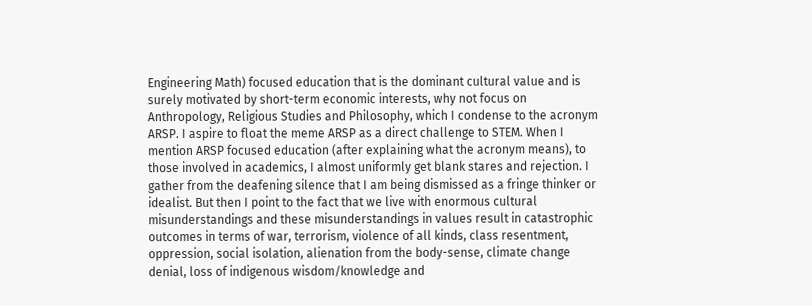Engineering Math) focused education that is the dominant cultural value and is surely motivated by short-term economic interests, why not focus on Anthropology, Religious Studies and Philosophy, which I condense to the acronym ARSP. I aspire to float the meme ARSP as a direct challenge to STEM. When I mention ARSP focused education (after explaining what the acronym means), to those involved in academics, I almost uniformly get blank stares and rejection. I gather from the deafening silence that I am being dismissed as a fringe thinker or idealist. But then I point to the fact that we live with enormous cultural misunderstandings and these misunderstandings in values result in catastrophic outcomes in terms of war, terrorism, violence of all kinds, class resentment, oppression, social isolation, alienation from the body-sense, climate change denial, loss of indigenous wisdom/knowledge and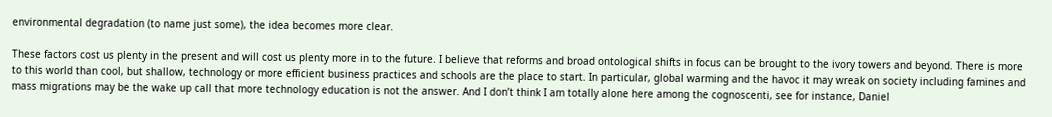environmental degradation (to name just some), the idea becomes more clear.

These factors cost us plenty in the present and will cost us plenty more in to the future. I believe that reforms and broad ontological shifts in focus can be brought to the ivory towers and beyond. There is more to this world than cool, but shallow, technology or more efficient business practices and schools are the place to start. In particular, global warming and the havoc it may wreak on society including famines and mass migrations may be the wake up call that more technology education is not the answer. And I don’t think I am totally alone here among the cognoscenti, see for instance, Daniel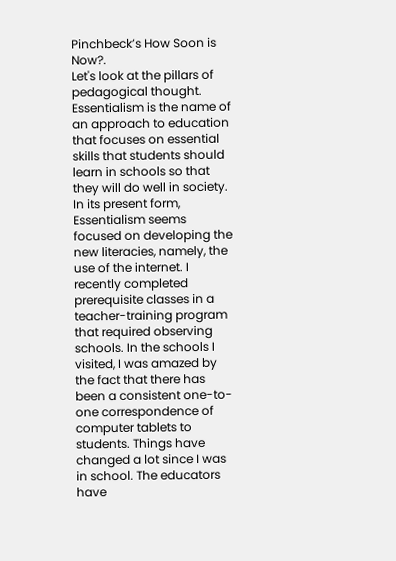Pinchbeck’s How Soon is Now?.
Let's look at the pillars of pedagogical thought. Essentialism is the name of an approach to education that focuses on essential skills that students should learn in schools so that they will do well in society. In its present form, Essentialism seems focused on developing the new literacies, namely, the use of the internet. I recently completed prerequisite classes in a teacher-training program that required observing schools. In the schools I visited, I was amazed by the fact that there has been a consistent one-to-one correspondence of computer tablets to students. Things have changed a lot since I was in school. The educators have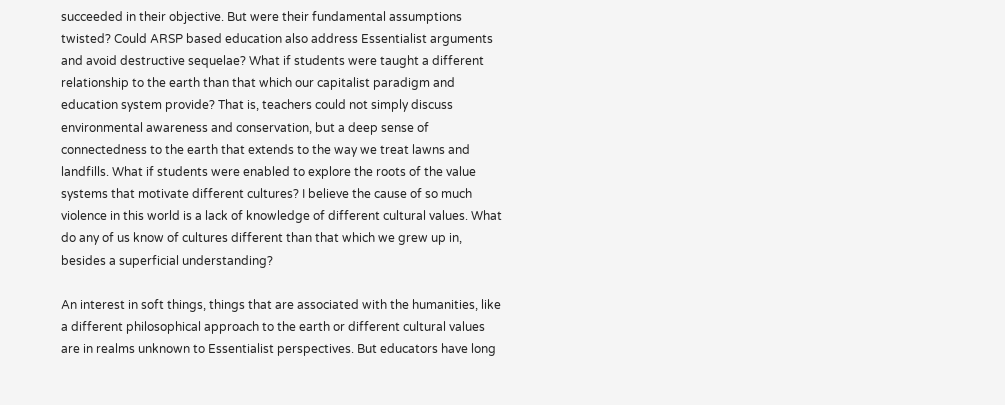succeeded in their objective. But were their fundamental assumptions twisted? Could ARSP based education also address Essentialist arguments and avoid destructive sequelae? What if students were taught a different relationship to the earth than that which our capitalist paradigm and education system provide? That is, teachers could not simply discuss environmental awareness and conservation, but a deep sense of connectedness to the earth that extends to the way we treat lawns and landfills. What if students were enabled to explore the roots of the value systems that motivate different cultures? I believe the cause of so much violence in this world is a lack of knowledge of different cultural values. What do any of us know of cultures different than that which we grew up in, besides a superficial understanding?

An interest in soft things, things that are associated with the humanities, like a different philosophical approach to the earth or different cultural values are in realms unknown to Essentialist perspectives. But educators have long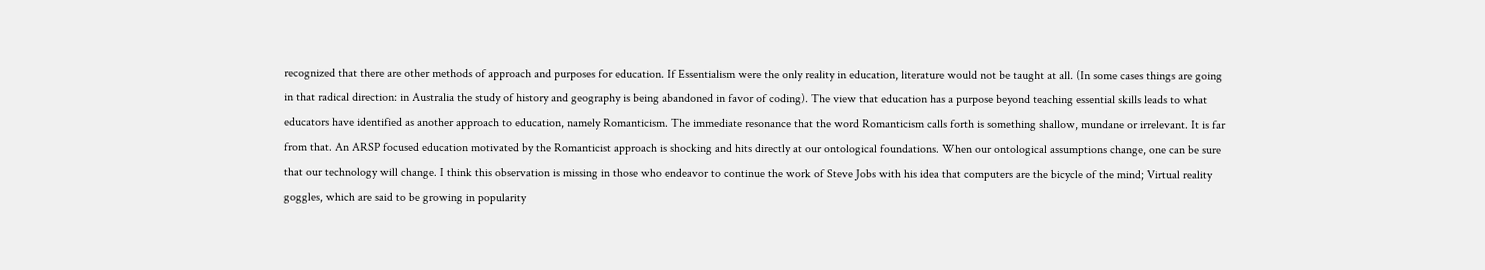recognized that there are other methods of approach and purposes for education. If Essentialism were the only reality in education, literature would not be taught at all. (In some cases things are going in that radical direction: in Australia the study of history and geography is being abandoned in favor of coding). The view that education has a purpose beyond teaching essential skills leads to what educators have identified as another approach to education, namely Romanticism. The immediate resonance that the word Romanticism calls forth is something shallow, mundane or irrelevant. It is far from that. An ARSP focused education motivated by the Romanticist approach is shocking and hits directly at our ontological foundations. When our ontological assumptions change, one can be sure that our technology will change. I think this observation is missing in those who endeavor to continue the work of Steve Jobs with his idea that computers are the bicycle of the mind; Virtual reality goggles, which are said to be growing in popularity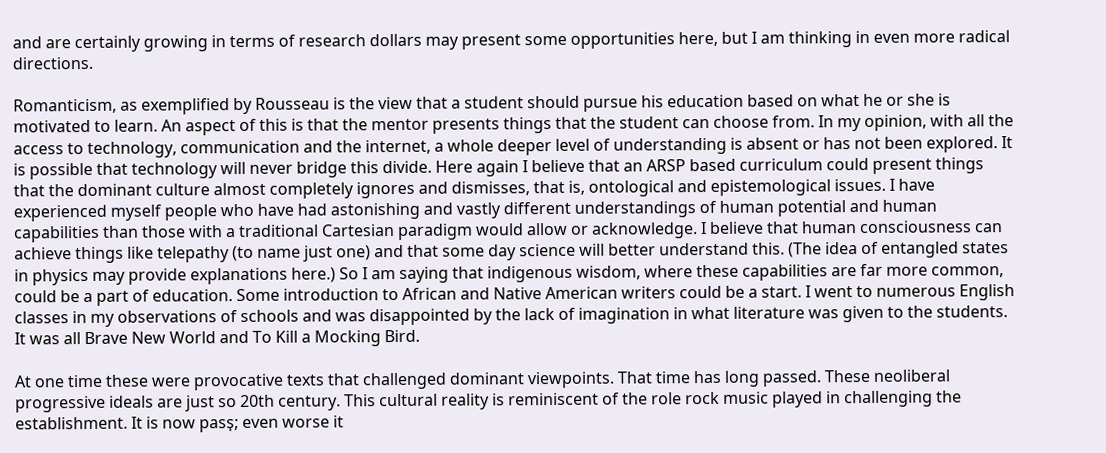and are certainly growing in terms of research dollars may present some opportunities here, but I am thinking in even more radical directions.

Romanticism, as exemplified by Rousseau is the view that a student should pursue his education based on what he or she is motivated to learn. An aspect of this is that the mentor presents things that the student can choose from. In my opinion, with all the access to technology, communication and the internet, a whole deeper level of understanding is absent or has not been explored. It is possible that technology will never bridge this divide. Here again I believe that an ARSP based curriculum could present things that the dominant culture almost completely ignores and dismisses, that is, ontological and epistemological issues. I have experienced myself people who have had astonishing and vastly different understandings of human potential and human capabilities than those with a traditional Cartesian paradigm would allow or acknowledge. I believe that human consciousness can achieve things like telepathy (to name just one) and that some day science will better understand this. (The idea of entangled states in physics may provide explanations here.) So I am saying that indigenous wisdom, where these capabilities are far more common, could be a part of education. Some introduction to African and Native American writers could be a start. I went to numerous English classes in my observations of schools and was disappointed by the lack of imagination in what literature was given to the students. It was all Brave New World and To Kill a Mocking Bird.

At one time these were provocative texts that challenged dominant viewpoints. That time has long passed. These neoliberal progressive ideals are just so 20th century. This cultural reality is reminiscent of the role rock music played in challenging the establishment. It is now pass̩; even worse it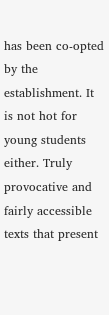has been co-opted by the establishment. It is not hot for young students either. Truly provocative and fairly accessible texts that present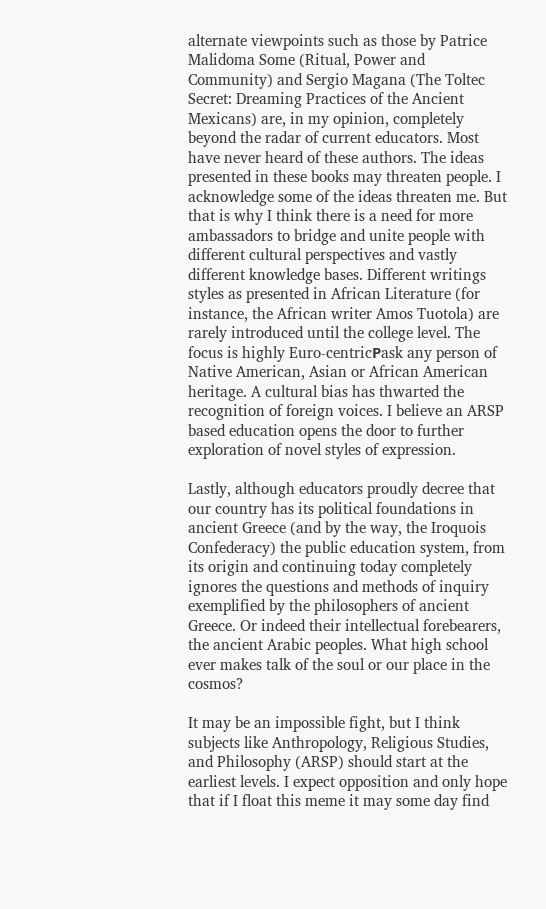alternate viewpoints such as those by Patrice Malidoma Some (Ritual, Power and Community) and Sergio Magana (The Toltec Secret: Dreaming Practices of the Ancient Mexicans) are, in my opinion, completely beyond the radar of current educators. Most have never heard of these authors. The ideas presented in these books may threaten people. I acknowledge some of the ideas threaten me. But that is why I think there is a need for more ambassadors to bridge and unite people with different cultural perspectives and vastly different knowledge bases. Different writings styles as presented in African Literature (for instance, the African writer Amos Tuotola) are rarely introduced until the college level. The focus is highly Euro-centricРask any person of Native American, Asian or African American heritage. A cultural bias has thwarted the recognition of foreign voices. I believe an ARSP based education opens the door to further exploration of novel styles of expression.

Lastly, although educators proudly decree that our country has its political foundations in ancient Greece (and by the way, the Iroquois Confederacy) the public education system, from its origin and continuing today completely ignores the questions and methods of inquiry exemplified by the philosophers of ancient Greece. Or indeed their intellectual forebearers, the ancient Arabic peoples. What high school ever makes talk of the soul or our place in the cosmos?

It may be an impossible fight, but I think subjects like Anthropology, Religious Studies, and Philosophy (ARSP) should start at the earliest levels. I expect opposition and only hope that if I float this meme it may some day find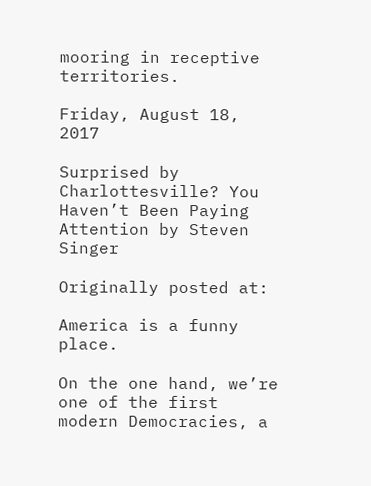mooring in receptive territories.

Friday, August 18, 2017

Surprised by Charlottesville? You Haven’t Been Paying Attention by Steven Singer

Originally posted at:

America is a funny place.

On the one hand, we’re one of the first modern Democracies, a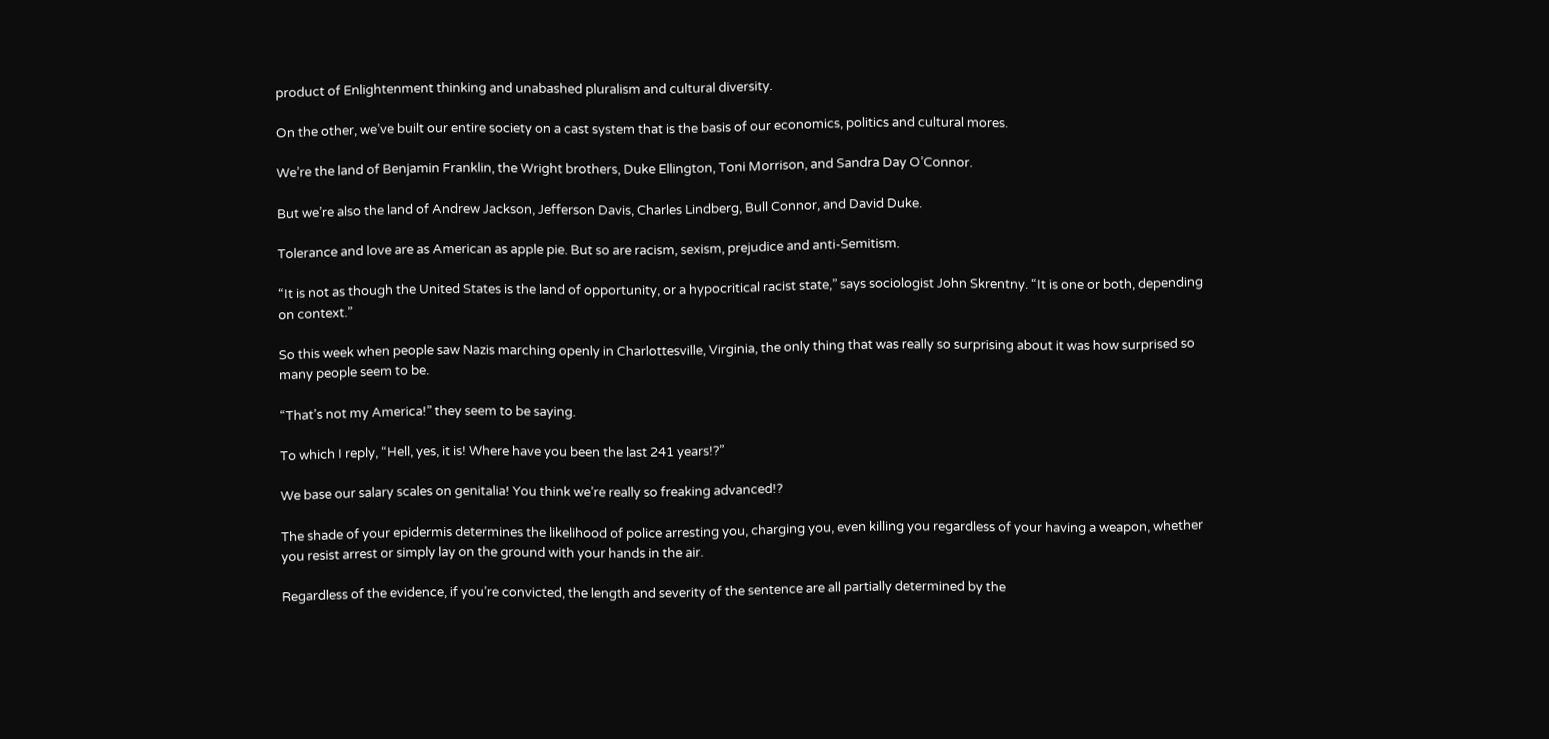product of Enlightenment thinking and unabashed pluralism and cultural diversity.

On the other, we’ve built our entire society on a cast system that is the basis of our economics, politics and cultural mores.

We’re the land of Benjamin Franklin, the Wright brothers, Duke Ellington, Toni Morrison, and Sandra Day O’Connor.

But we’re also the land of Andrew Jackson, Jefferson Davis, Charles Lindberg, Bull Connor, and David Duke.

Tolerance and love are as American as apple pie. But so are racism, sexism, prejudice and anti-Semitism.

“It is not as though the United States is the land of opportunity, or a hypocritical racist state,” says sociologist John Skrentny. “It is one or both, depending on context.”

So this week when people saw Nazis marching openly in Charlottesville, Virginia, the only thing that was really so surprising about it was how surprised so many people seem to be.

“That’s not my America!” they seem to be saying.

To which I reply, “Hell, yes, it is! Where have you been the last 241 years!?”

We base our salary scales on genitalia! You think we’re really so freaking advanced!?

The shade of your epidermis determines the likelihood of police arresting you, charging you, even killing you regardless of your having a weapon, whether you resist arrest or simply lay on the ground with your hands in the air.

Regardless of the evidence, if you’re convicted, the length and severity of the sentence are all partially determined by the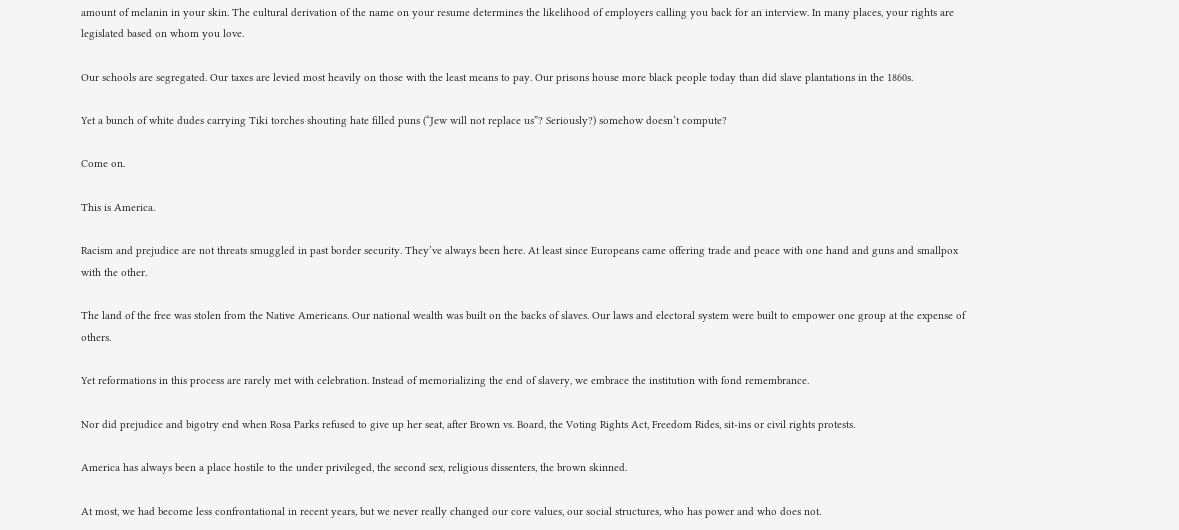amount of melanin in your skin. The cultural derivation of the name on your resume determines the likelihood of employers calling you back for an interview. In many places, your rights are legislated based on whom you love.

Our schools are segregated. Our taxes are levied most heavily on those with the least means to pay. Our prisons house more black people today than did slave plantations in the 1860s.

Yet a bunch of white dudes carrying Tiki torches shouting hate filled puns (“Jew will not replace us”? Seriously?) somehow doesn’t compute?

Come on.

This is America.

Racism and prejudice are not threats smuggled in past border security. They’ve always been here. At least since Europeans came offering trade and peace with one hand and guns and smallpox with the other.

The land of the free was stolen from the Native Americans. Our national wealth was built on the backs of slaves. Our laws and electoral system were built to empower one group at the expense of others.

Yet reformations in this process are rarely met with celebration. Instead of memorializing the end of slavery, we embrace the institution with fond remembrance.

Nor did prejudice and bigotry end when Rosa Parks refused to give up her seat, after Brown vs. Board, the Voting Rights Act, Freedom Rides, sit-ins or civil rights protests.

America has always been a place hostile to the under privileged, the second sex, religious dissenters, the brown skinned.

At most, we had become less confrontational in recent years, but we never really changed our core values, our social structures, who has power and who does not.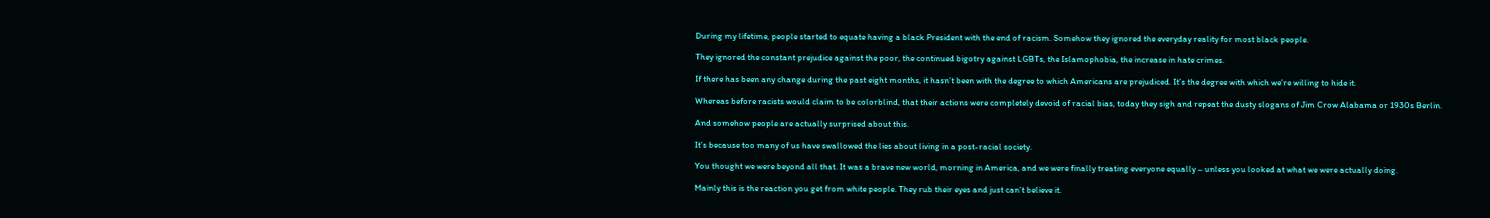During my lifetime, people started to equate having a black President with the end of racism. Somehow they ignored the everyday reality for most black people.

They ignored the constant prejudice against the poor, the continued bigotry against LGBTs, the Islamophobia, the increase in hate crimes.

If there has been any change during the past eight months, it hasn’t been with the degree to which Americans are prejudiced. It’s the degree with which we’re willing to hide it.

Whereas before racists would claim to be colorblind, that their actions were completely devoid of racial bias, today they sigh and repeat the dusty slogans of Jim Crow Alabama or 1930s Berlin.

And somehow people are actually surprised about this.

It’s because too many of us have swallowed the lies about living in a post-racial society.

You thought we were beyond all that. It was a brave new world, morning in America, and we were finally treating everyone equally – unless you looked at what we were actually doing.

Mainly this is the reaction you get from white people. They rub their eyes and just can’t believe it.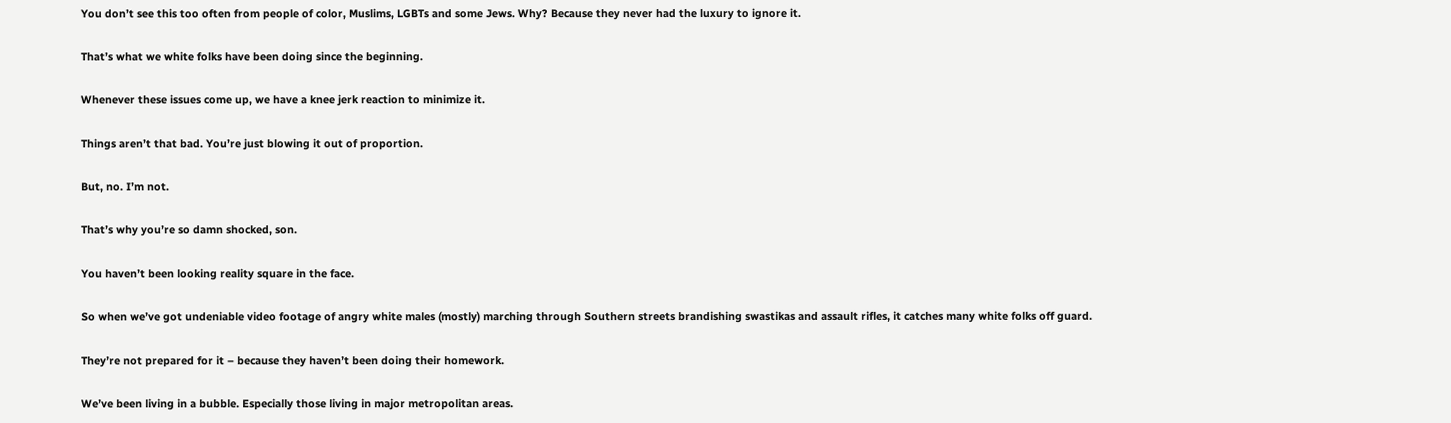You don’t see this too often from people of color, Muslims, LGBTs and some Jews. Why? Because they never had the luxury to ignore it.

That’s what we white folks have been doing since the beginning.

Whenever these issues come up, we have a knee jerk reaction to minimize it.

Things aren’t that bad. You’re just blowing it out of proportion.

But, no. I’m not.

That’s why you’re so damn shocked, son.

You haven’t been looking reality square in the face.

So when we’ve got undeniable video footage of angry white males (mostly) marching through Southern streets brandishing swastikas and assault rifles, it catches many white folks off guard.

They’re not prepared for it – because they haven’t been doing their homework.

We’ve been living in a bubble. Especially those living in major metropolitan areas.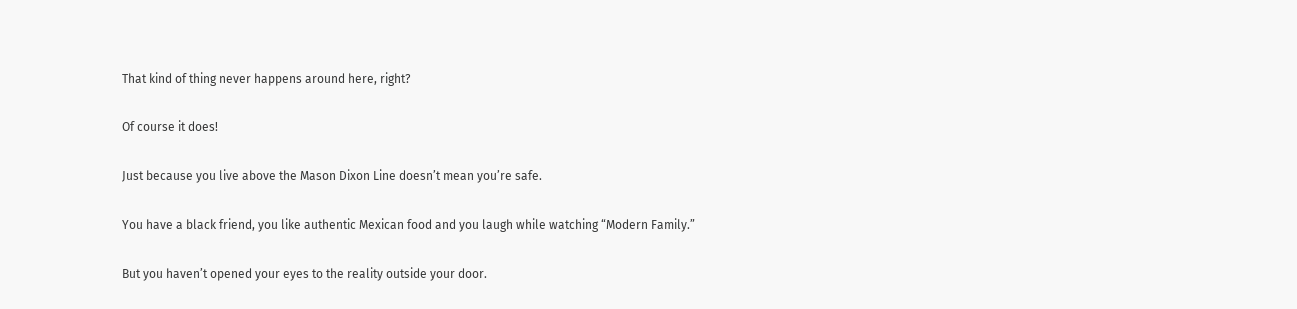That kind of thing never happens around here, right?

Of course it does!

Just because you live above the Mason Dixon Line doesn’t mean you’re safe.

You have a black friend, you like authentic Mexican food and you laugh while watching “Modern Family.”

But you haven’t opened your eyes to the reality outside your door.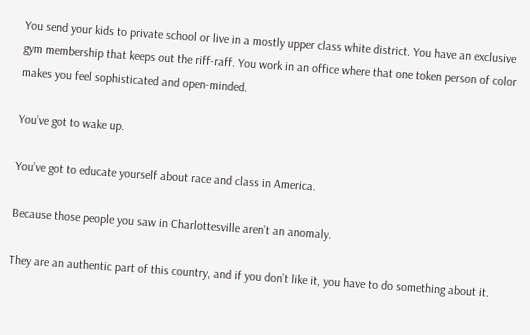You send your kids to private school or live in a mostly upper class white district. You have an exclusive gym membership that keeps out the riff-raff. You work in an office where that one token person of color makes you feel sophisticated and open-minded.

You’ve got to wake up.

You’ve got to educate yourself about race and class in America.

Because those people you saw in Charlottesville aren’t an anomaly.

They are an authentic part of this country, and if you don’t like it, you have to do something about it.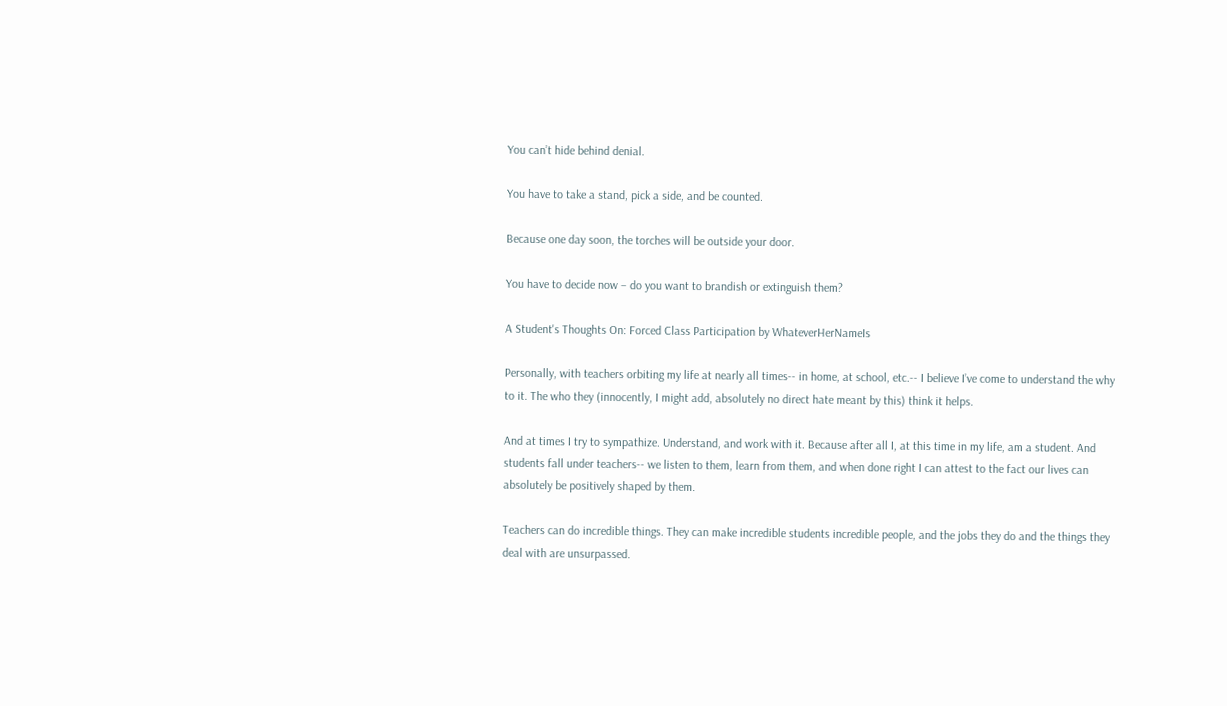You can’t hide behind denial.

You have to take a stand, pick a side, and be counted.

Because one day soon, the torches will be outside your door.

You have to decide now – do you want to brandish or extinguish them?

A Student's Thoughts On: Forced Class Participation by WhateverHerNameIs

Personally, with teachers orbiting my life at nearly all times-- in home, at school, etc.-- I believe I’ve come to understand the why to it. The who they (innocently, I might add, absolutely no direct hate meant by this) think it helps.

And at times I try to sympathize. Understand, and work with it. Because after all I, at this time in my life, am a student. And students fall under teachers-- we listen to them, learn from them, and when done right I can attest to the fact our lives can absolutely be positively shaped by them.

Teachers can do incredible things. They can make incredible students incredible people, and the jobs they do and the things they deal with are unsurpassed.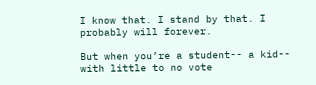I know that. I stand by that. I probably will forever.

But when you’re a student-- a kid-- with little to no vote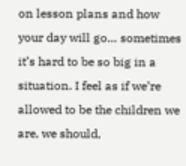on lesson plans and how your day will go… sometimes it’s hard to be so big in a situation. I feel as if we’re allowed to be the children we are, we should,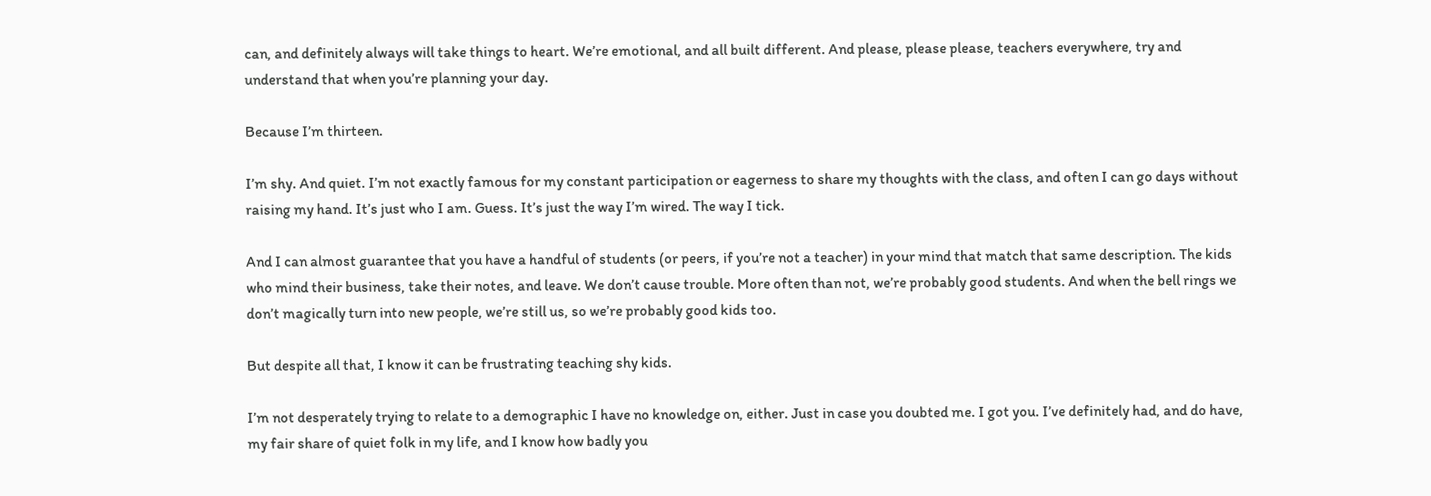can, and definitely always will take things to heart. We’re emotional, and all built different. And please, please please, teachers everywhere, try and understand that when you’re planning your day.

Because I’m thirteen.

I’m shy. And quiet. I’m not exactly famous for my constant participation or eagerness to share my thoughts with the class, and often I can go days without raising my hand. It’s just who I am. Guess. It’s just the way I’m wired. The way I tick.

And I can almost guarantee that you have a handful of students (or peers, if you’re not a teacher) in your mind that match that same description. The kids who mind their business, take their notes, and leave. We don’t cause trouble. More often than not, we’re probably good students. And when the bell rings we don’t magically turn into new people, we’re still us, so we’re probably good kids too.

But despite all that, I know it can be frustrating teaching shy kids.

I’m not desperately trying to relate to a demographic I have no knowledge on, either. Just in case you doubted me. I got you. I’ve definitely had, and do have, my fair share of quiet folk in my life, and I know how badly you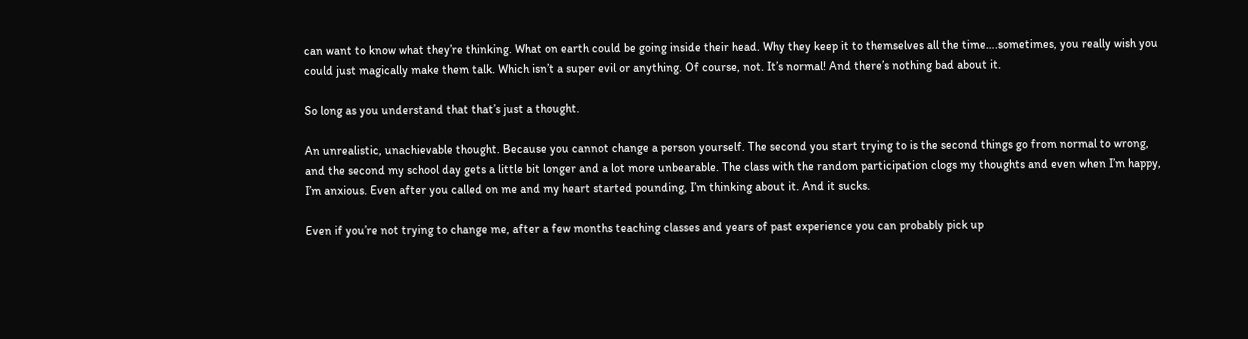can want to know what they’re thinking. What on earth could be going inside their head. Why they keep it to themselves all the time….sometimes, you really wish you could just magically make them talk. Which isn’t a super evil or anything. Of course, not. It’s normal! And there’s nothing bad about it.

So long as you understand that that’s just a thought.

An unrealistic, unachievable thought. Because you cannot change a person yourself. The second you start trying to is the second things go from normal to wrong, and the second my school day gets a little bit longer and a lot more unbearable. The class with the random participation clogs my thoughts and even when I’m happy, I’m anxious. Even after you called on me and my heart started pounding, I’m thinking about it. And it sucks.

Even if you’re not trying to change me, after a few months teaching classes and years of past experience you can probably pick up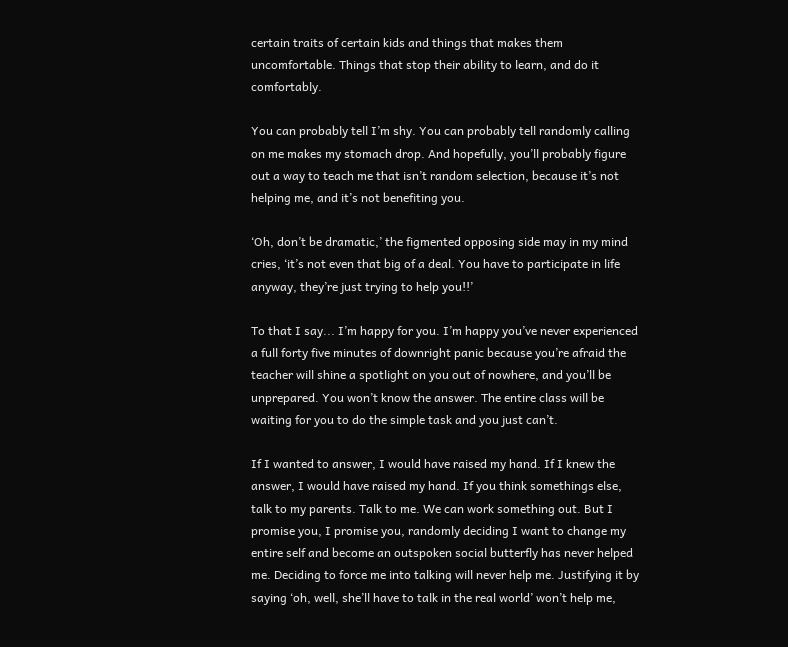certain traits of certain kids and things that makes them uncomfortable. Things that stop their ability to learn, and do it comfortably.

You can probably tell I’m shy. You can probably tell randomly calling on me makes my stomach drop. And hopefully, you’ll probably figure out a way to teach me that isn’t random selection, because it’s not helping me, and it’s not benefiting you.

‘Oh, don’t be dramatic,’ the figmented opposing side may in my mind cries, ‘it’s not even that big of a deal. You have to participate in life anyway, they’re just trying to help you!!’

To that I say... I’m happy for you. I’m happy you’ve never experienced a full forty five minutes of downright panic because you’re afraid the teacher will shine a spotlight on you out of nowhere, and you’ll be unprepared. You won’t know the answer. The entire class will be waiting for you to do the simple task and you just can’t.

If I wanted to answer, I would have raised my hand. If I knew the answer, I would have raised my hand. If you think somethings else, talk to my parents. Talk to me. We can work something out. But I promise you, I promise you, randomly deciding I want to change my entire self and become an outspoken social butterfly has never helped me. Deciding to force me into talking will never help me. Justifying it by saying ‘oh, well, she’ll have to talk in the real world’ won’t help me,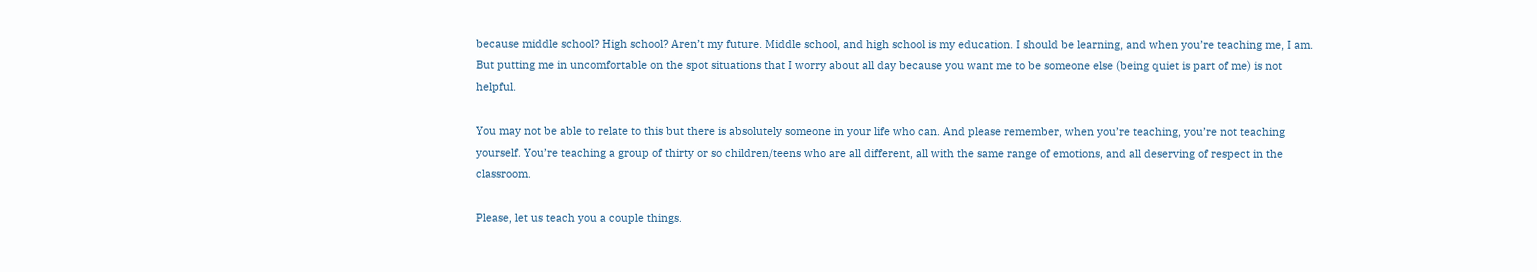because middle school? High school? Aren’t my future. Middle school, and high school is my education. I should be learning, and when you’re teaching me, I am. But putting me in uncomfortable on the spot situations that I worry about all day because you want me to be someone else (being quiet is part of me) is not helpful.

You may not be able to relate to this but there is absolutely someone in your life who can. And please remember, when you’re teaching, you’re not teaching yourself. You’re teaching a group of thirty or so children/teens who are all different, all with the same range of emotions, and all deserving of respect in the classroom.

Please, let us teach you a couple things.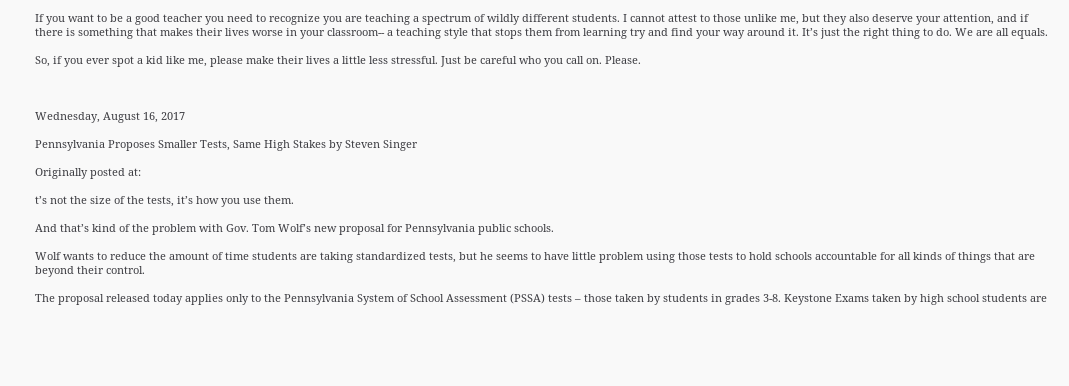If you want to be a good teacher you need to recognize you are teaching a spectrum of wildly different students. I cannot attest to those unlike me, but they also deserve your attention, and if there is something that makes their lives worse in your classroom-- a teaching style that stops them from learning try and find your way around it. It’s just the right thing to do. We are all equals.

So, if you ever spot a kid like me, please make their lives a little less stressful. Just be careful who you call on. Please.



Wednesday, August 16, 2017

Pennsylvania Proposes Smaller Tests, Same High Stakes by Steven Singer

Originally posted at:

t’s not the size of the tests, it’s how you use them.

And that’s kind of the problem with Gov. Tom Wolf’s new proposal for Pennsylvania public schools.

Wolf wants to reduce the amount of time students are taking standardized tests, but he seems to have little problem using those tests to hold schools accountable for all kinds of things that are beyond their control.

The proposal released today applies only to the Pennsylvania System of School Assessment (PSSA) tests – those taken by students in grades 3-8. Keystone Exams taken by high school students are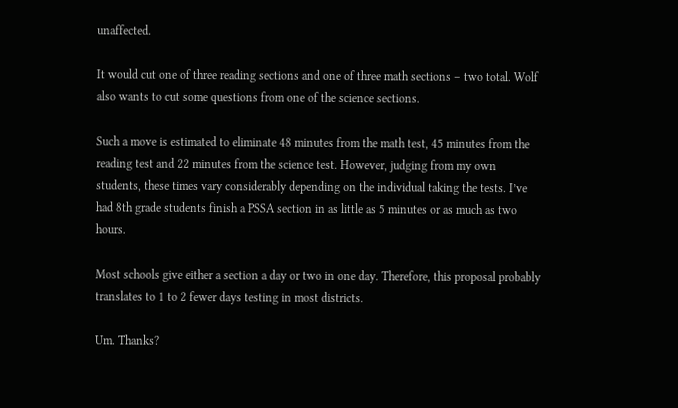unaffected.

It would cut one of three reading sections and one of three math sections – two total. Wolf also wants to cut some questions from one of the science sections.

Such a move is estimated to eliminate 48 minutes from the math test, 45 minutes from the reading test and 22 minutes from the science test. However, judging from my own students, these times vary considerably depending on the individual taking the tests. I’ve had 8th grade students finish a PSSA section in as little as 5 minutes or as much as two hours.

Most schools give either a section a day or two in one day. Therefore, this proposal probably translates to 1 to 2 fewer days testing in most districts.

Um. Thanks?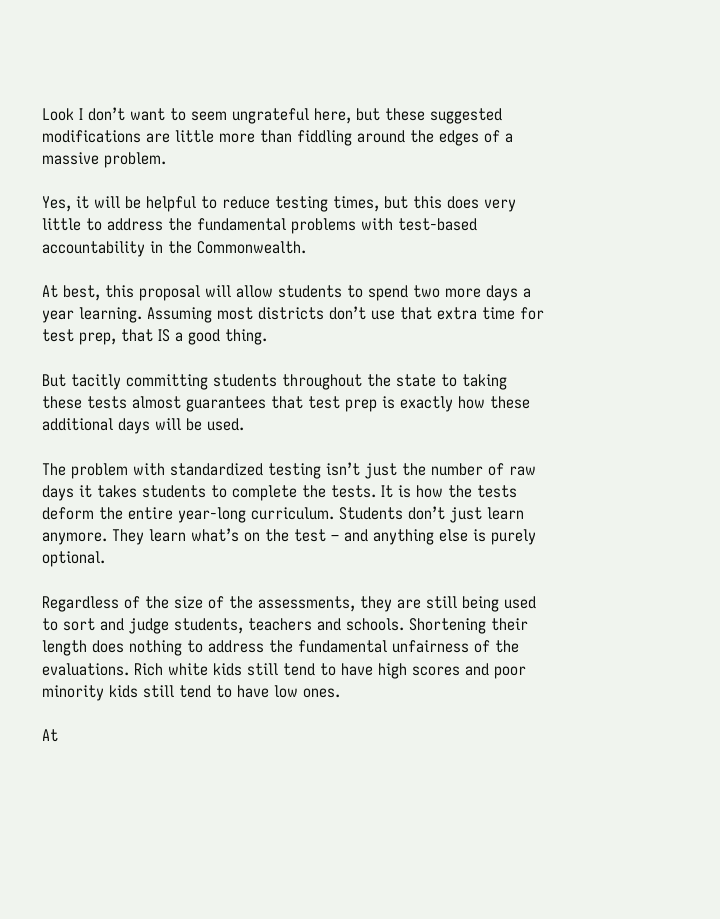Look I don’t want to seem ungrateful here, but these suggested modifications are little more than fiddling around the edges of a massive problem.

Yes, it will be helpful to reduce testing times, but this does very little to address the fundamental problems with test-based accountability in the Commonwealth.

At best, this proposal will allow students to spend two more days a year learning. Assuming most districts don’t use that extra time for test prep, that IS a good thing.

But tacitly committing students throughout the state to taking these tests almost guarantees that test prep is exactly how these additional days will be used.

The problem with standardized testing isn’t just the number of raw days it takes students to complete the tests. It is how the tests deform the entire year-long curriculum. Students don’t just learn anymore. They learn what’s on the test – and anything else is purely optional.

Regardless of the size of the assessments, they are still being used to sort and judge students, teachers and schools. Shortening their length does nothing to address the fundamental unfairness of the evaluations. Rich white kids still tend to have high scores and poor minority kids still tend to have low ones.

At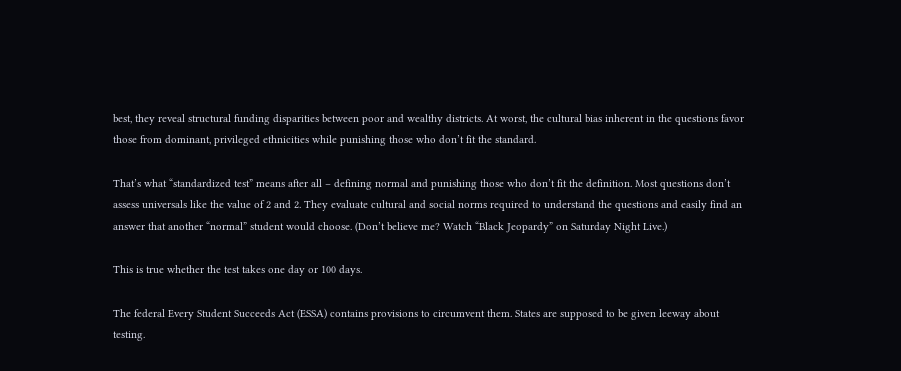best, they reveal structural funding disparities between poor and wealthy districts. At worst, the cultural bias inherent in the questions favor those from dominant, privileged ethnicities while punishing those who don’t fit the standard.

That’s what “standardized test” means after all – defining normal and punishing those who don’t fit the definition. Most questions don’t assess universals like the value of 2 and 2. They evaluate cultural and social norms required to understand the questions and easily find an answer that another “normal” student would choose. (Don’t believe me? Watch “Black Jeopardy” on Saturday Night Live.)

This is true whether the test takes one day or 100 days.

The federal Every Student Succeeds Act (ESSA) contains provisions to circumvent them. States are supposed to be given leeway about testing.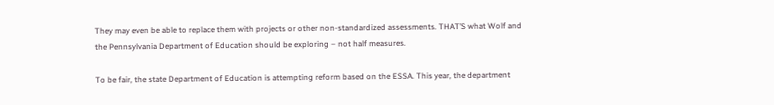They may even be able to replace them with projects or other non-standardized assessments. THAT’S what Wolf and the Pennsylvania Department of Education should be exploring – not half measures.

To be fair, the state Department of Education is attempting reform based on the ESSA. This year, the department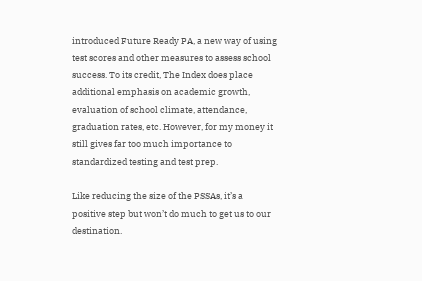introduced Future Ready PA, a new way of using test scores and other measures to assess school success. To its credit, The Index does place additional emphasis on academic growth, evaluation of school climate, attendance, graduation rates, etc. However, for my money it still gives far too much importance to standardized testing and test prep.

Like reducing the size of the PSSAs, it’s a positive step but won’t do much to get us to our destination.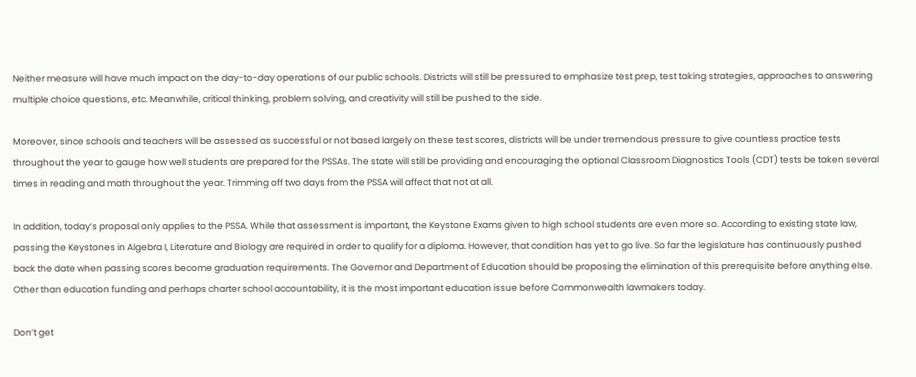Neither measure will have much impact on the day-to-day operations of our public schools. Districts will still be pressured to emphasize test prep, test taking strategies, approaches to answering multiple choice questions, etc. Meanwhile, critical thinking, problem solving, and creativity will still be pushed to the side.

Moreover, since schools and teachers will be assessed as successful or not based largely on these test scores, districts will be under tremendous pressure to give countless practice tests throughout the year to gauge how well students are prepared for the PSSAs. The state will still be providing and encouraging the optional Classroom Diagnostics Tools (CDT) tests be taken several times in reading and math throughout the year. Trimming off two days from the PSSA will affect that not at all.

In addition, today’s proposal only applies to the PSSA. While that assessment is important, the Keystone Exams given to high school students are even more so. According to existing state law, passing the Keystones in Algebra I, Literature and Biology are required in order to qualify for a diploma. However, that condition has yet to go live. So far the legislature has continuously pushed back the date when passing scores become graduation requirements. The Governor and Department of Education should be proposing the elimination of this prerequisite before anything else. Other than education funding and perhaps charter school accountability, it is the most important education issue before Commonwealth lawmakers today.

Don’t get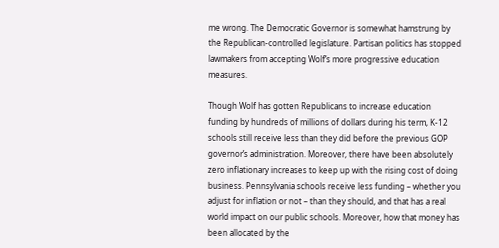me wrong. The Democratic Governor is somewhat hamstrung by the Republican-controlled legislature. Partisan politics has stopped lawmakers from accepting Wolf’s more progressive education measures.

Though Wolf has gotten Republicans to increase education funding by hundreds of millions of dollars during his term, K-12 schools still receive less than they did before the previous GOP governor’s administration. Moreover, there have been absolutely zero inflationary increases to keep up with the rising cost of doing business. Pennsylvania schools receive less funding – whether you adjust for inflation or not – than they should, and that has a real world impact on our public schools. Moreover, how that money has been allocated by the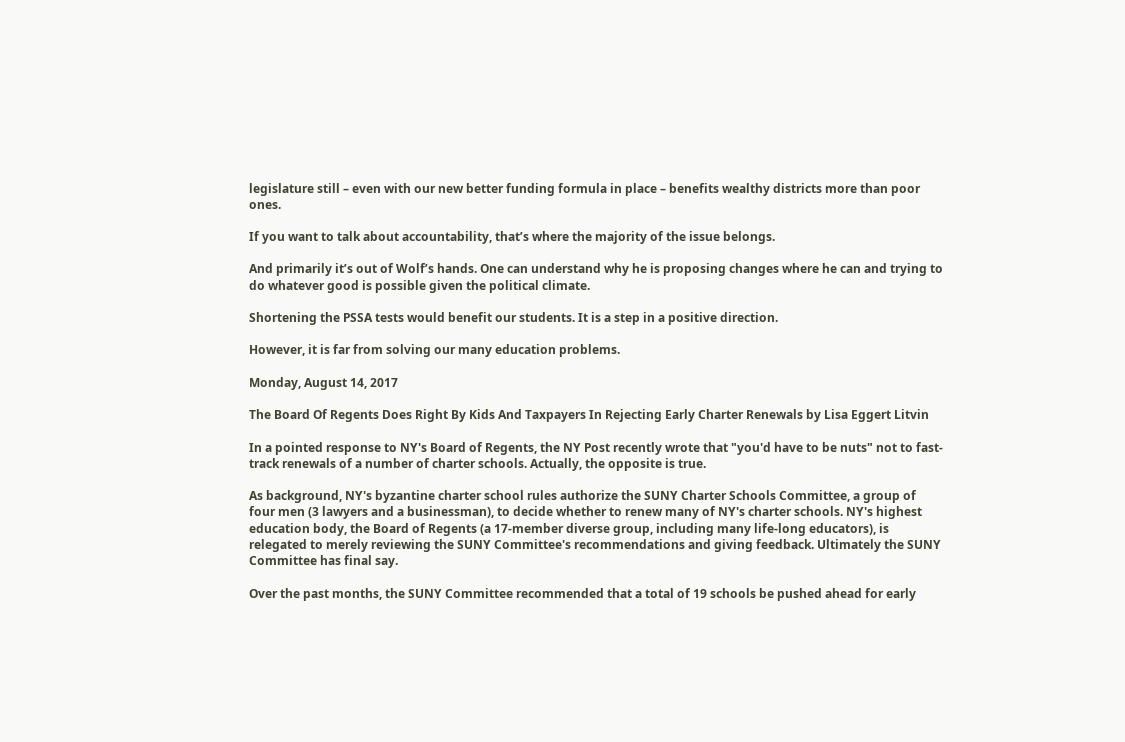legislature still – even with our new better funding formula in place – benefits wealthy districts more than poor ones.

If you want to talk about accountability, that’s where the majority of the issue belongs.

And primarily it’s out of Wolf’s hands. One can understand why he is proposing changes where he can and trying to do whatever good is possible given the political climate.

Shortening the PSSA tests would benefit our students. It is a step in a positive direction.

However, it is far from solving our many education problems.

Monday, August 14, 2017

The Board Of Regents Does Right By Kids And Taxpayers In Rejecting Early Charter Renewals by Lisa Eggert Litvin

In a pointed response to NY's Board of Regents, the NY Post recently wrote that "you'd have to be nuts" not to fast-track renewals of a number of charter schools. Actually, the opposite is true.

As background, NY's byzantine charter school rules authorize the SUNY Charter Schools Committee, a group of four men (3 lawyers and a businessman), to decide whether to renew many of NY's charter schools. NY's highest education body, the Board of Regents (a 17-member diverse group, including many life-long educators), is relegated to merely reviewing the SUNY Committee's recommendations and giving feedback. Ultimately the SUNY Committee has final say.

Over the past months, the SUNY Committee recommended that a total of 19 schools be pushed ahead for early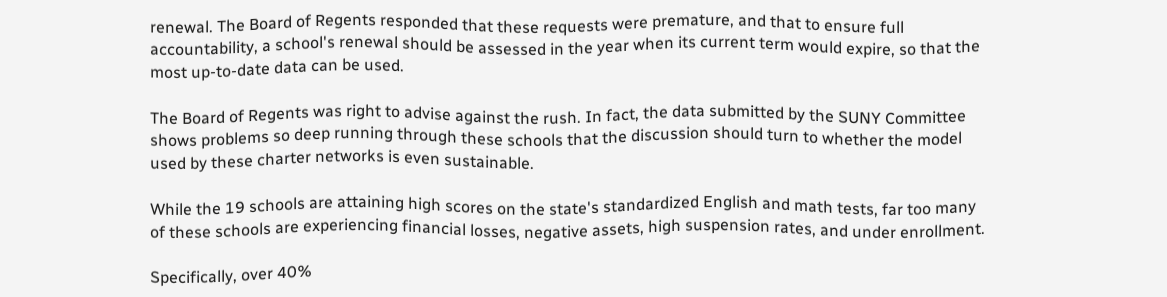renewal. The Board of Regents responded that these requests were premature, and that to ensure full accountability, a school's renewal should be assessed in the year when its current term would expire, so that the most up-to-date data can be used.

The Board of Regents was right to advise against the rush. In fact, the data submitted by the SUNY Committee shows problems so deep running through these schools that the discussion should turn to whether the model used by these charter networks is even sustainable.

While the 19 schools are attaining high scores on the state's standardized English and math tests, far too many of these schools are experiencing financial losses, negative assets, high suspension rates, and under enrollment.

Specifically, over 40%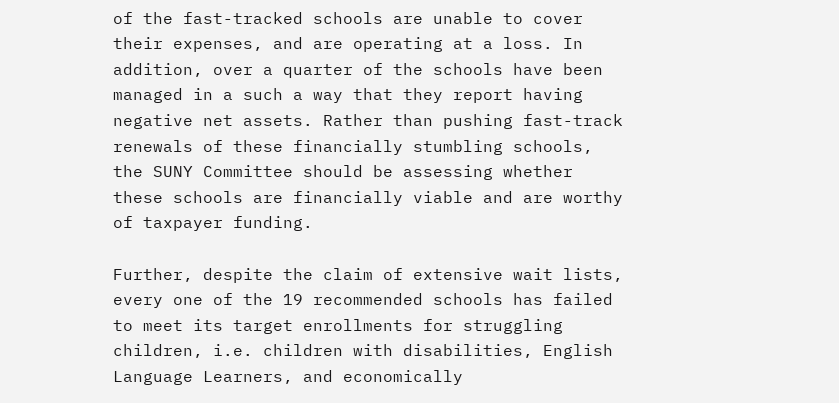of the fast-tracked schools are unable to cover their expenses, and are operating at a loss. In addition, over a quarter of the schools have been managed in a such a way that they report having negative net assets. Rather than pushing fast-track renewals of these financially stumbling schools, the SUNY Committee should be assessing whether these schools are financially viable and are worthy of taxpayer funding.

Further, despite the claim of extensive wait lists, every one of the 19 recommended schools has failed to meet its target enrollments for struggling children, i.e. children with disabilities, English Language Learners, and economically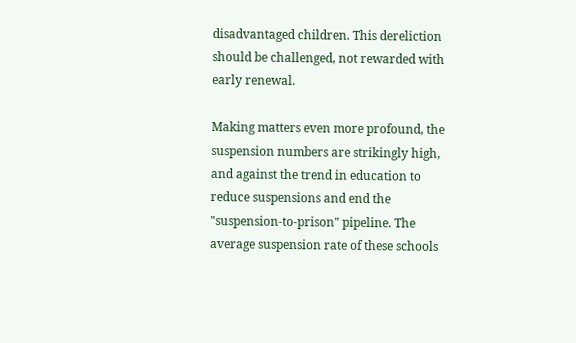disadvantaged children. This dereliction should be challenged, not rewarded with early renewal.

Making matters even more profound, the suspension numbers are strikingly high, and against the trend in education to reduce suspensions and end the "suspension-to-prison" pipeline. The average suspension rate of these schools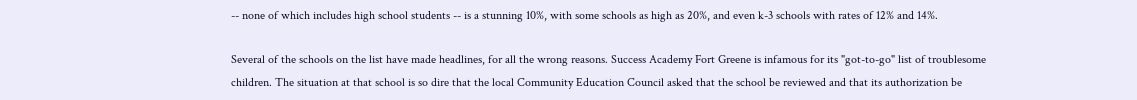-- none of which includes high school students -- is a stunning 10%, with some schools as high as 20%, and even k-3 schools with rates of 12% and 14%.

Several of the schools on the list have made headlines, for all the wrong reasons. Success Academy Fort Greene is infamous for its "got-to-go" list of troublesome children. The situation at that school is so dire that the local Community Education Council asked that the school be reviewed and that its authorization be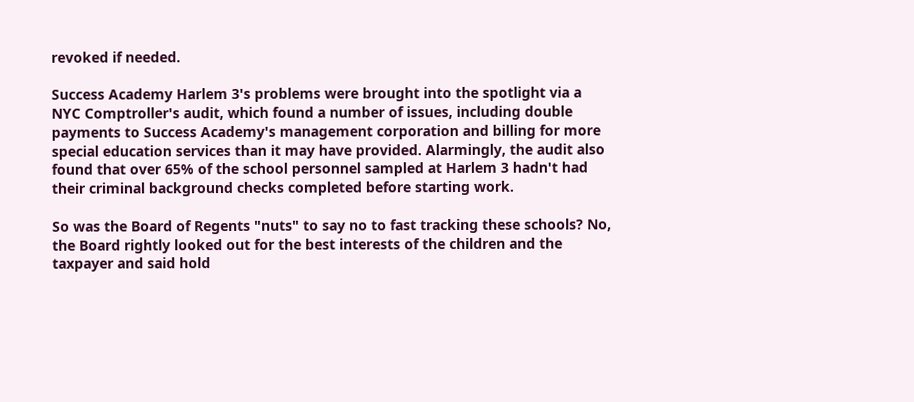revoked if needed.

Success Academy Harlem 3's problems were brought into the spotlight via a NYC Comptroller's audit, which found a number of issues, including double payments to Success Academy's management corporation and billing for more special education services than it may have provided. Alarmingly, the audit also found that over 65% of the school personnel sampled at Harlem 3 hadn't had their criminal background checks completed before starting work.

So was the Board of Regents "nuts" to say no to fast tracking these schools? No, the Board rightly looked out for the best interests of the children and the taxpayer and said hold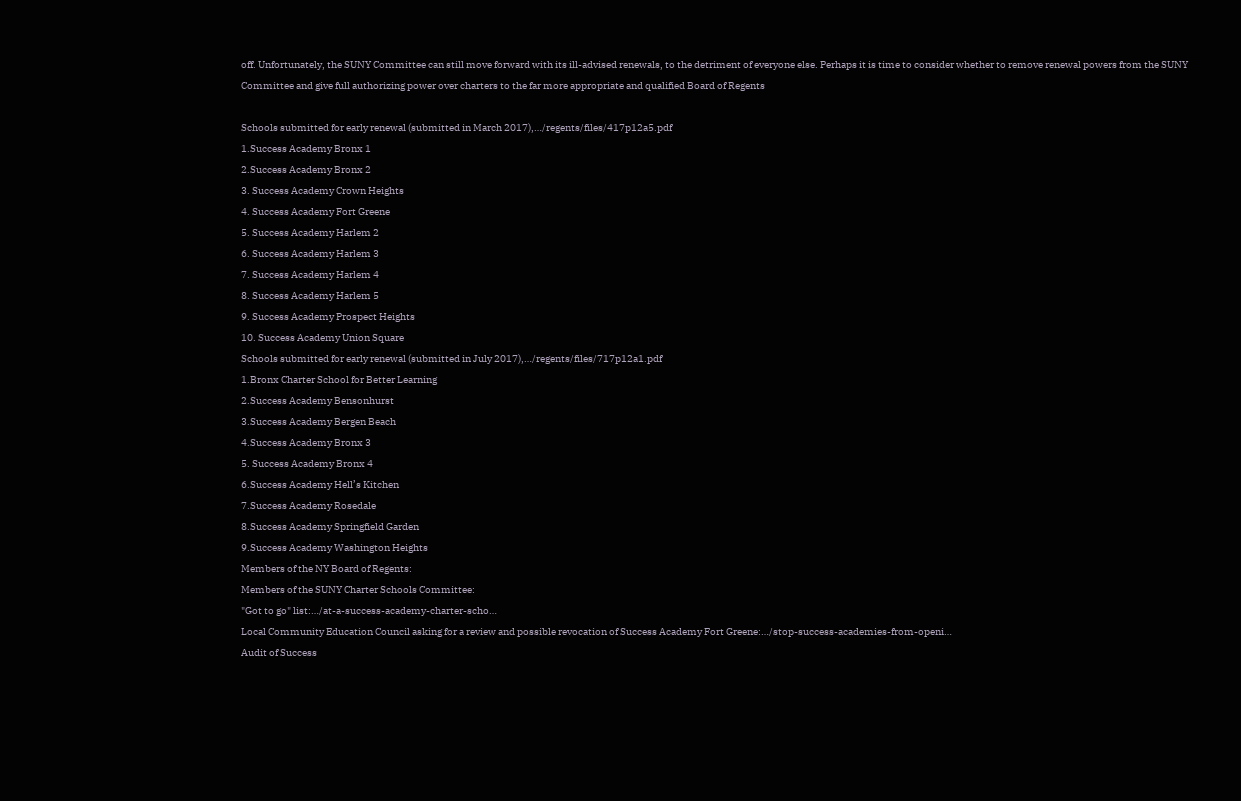off. Unfortunately, the SUNY Committee can still move forward with its ill-advised renewals, to the detriment of everyone else. Perhaps it is time to consider whether to remove renewal powers from the SUNY Committee and give full authorizing power over charters to the far more appropriate and qualified Board of Regents

Schools submitted for early renewal (submitted in March 2017),…/regents/files/417p12a5.pdf
1.Success Academy Bronx 1
2.Success Academy Bronx 2
3. Success Academy Crown Heights
4. Success Academy Fort Greene
5. Success Academy Harlem 2
6. Success Academy Harlem 3
7. Success Academy Harlem 4
8. Success Academy Harlem 5
9. Success Academy Prospect Heights
10. Success Academy Union Square
Schools submitted for early renewal (submitted in July 2017),…/regents/files/717p12a1.pdf
1.Bronx Charter School for Better Learning
2.Success Academy Bensonhurst
3.Success Academy Bergen Beach
4.Success Academy Bronx 3
5. Success Academy Bronx 4
6.Success Academy Hell’s Kitchen
7.Success Academy Rosedale
8.Success Academy Springfield Garden
9.Success Academy Washington Heights
Members of the NY Board of Regents:
Members of the SUNY Charter Schools Committee:
"Got to go" list:…/at-a-success-academy-charter-scho…
Local Community Education Council asking for a review and possible revocation of Success Academy Fort Greene:…/stop-success-academies-from-openi…
Audit of Success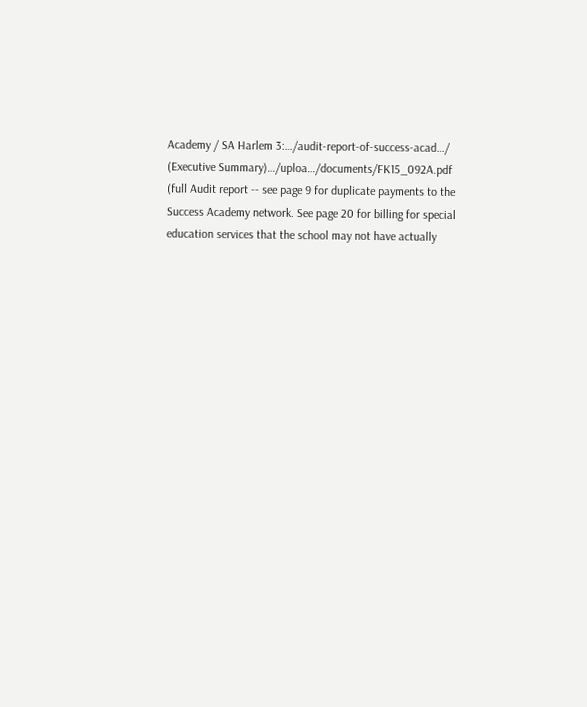Academy / SA Harlem 3:…/audit-report-of-success-acad…/ (Executive Summary)…/uploa…/documents/FK15_092A.pdf (full Audit report -- see page 9 for duplicate payments to the Success Academy network. See page 20 for billing for special education services that the school may not have actually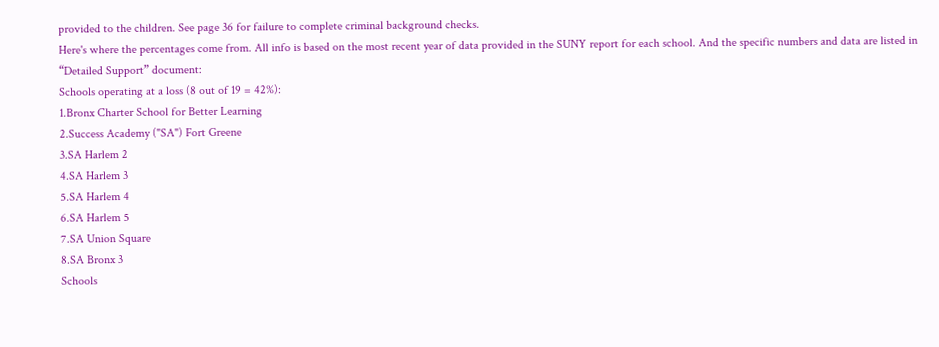provided to the children. See page 36 for failure to complete criminal background checks.
Here's where the percentages come from. All info is based on the most recent year of data provided in the SUNY report for each school. And the specific numbers and data are listed in “Detailed Support” document:
Schools operating at a loss (8 out of 19 = 42%):
1.Bronx Charter School for Better Learning
2.Success Academy ("SA") Fort Greene
3.SA Harlem 2
4.SA Harlem 3
5.SA Harlem 4
6.SA Harlem 5
7.SA Union Square
8.SA Bronx 3
Schools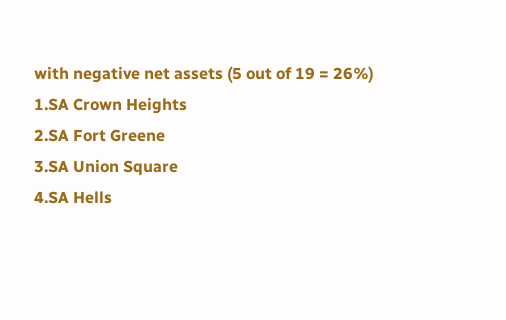with negative net assets (5 out of 19 = 26%)
1.SA Crown Heights
2.SA Fort Greene
3.SA Union Square
4.SA Hells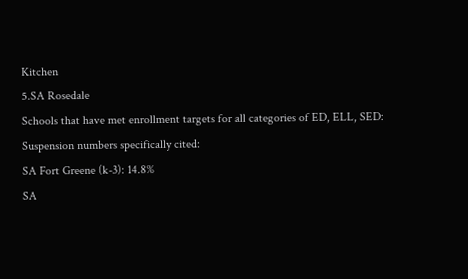Kitchen
5.SA Rosedale
Schools that have met enrollment targets for all categories of ED, ELL, SED:
Suspension numbers specifically cited:
SA Fort Greene (k-3): 14.8%
SA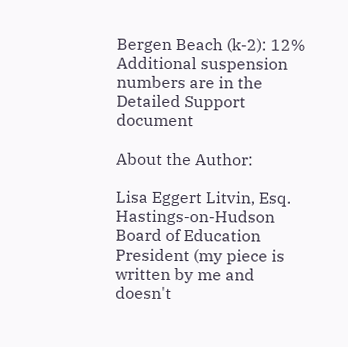Bergen Beach (k-2): 12%
Additional suspension numbers are in the Detailed Support document

About the Author:

Lisa Eggert Litvin, Esq.
Hastings-on-Hudson Board of Education President (my piece is written by me and doesn't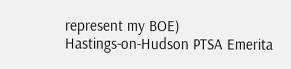represent my BOE)
Hastings-on-Hudson PTSA Emerita